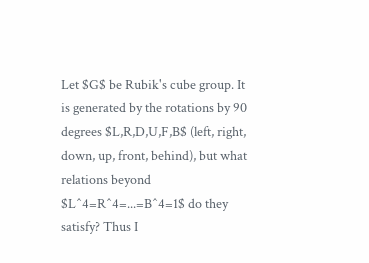Let $G$ be Rubik's cube group. It is generated by the rotations by 90 degrees $L,R,D,U,F,B$ (left, right, down, up, front, behind), but what relations beyond $L^4=R^4=...=B^4=1$ do they satisfy? Thus I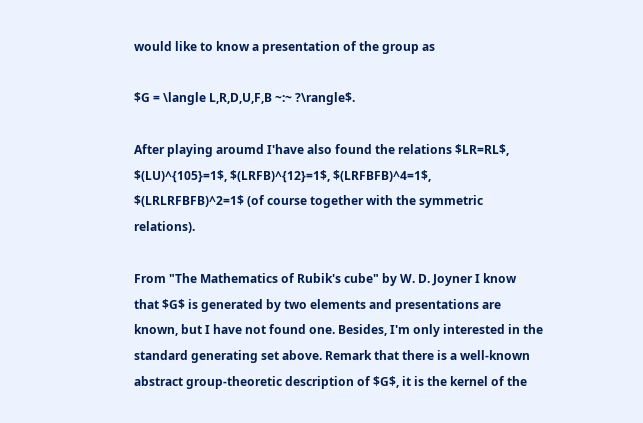would like to know a presentation of the group as

$G = \langle L,R,D,U,F,B ~:~ ?\rangle$.

After playing aroumd I'have also found the relations $LR=RL$, $(LU)^{105}=1$, $(LRFB)^{12}=1$, $(LRFBFB)^4=1$, $(LRLRFBFB)^2=1$ (of course together with the symmetric relations).

From "The Mathematics of Rubik's cube" by W. D. Joyner I know that $G$ is generated by two elements and presentations are known, but I have not found one. Besides, I'm only interested in the standard generating set above. Remark that there is a well-known abstract group-theoretic description of $G$, it is the kernel of the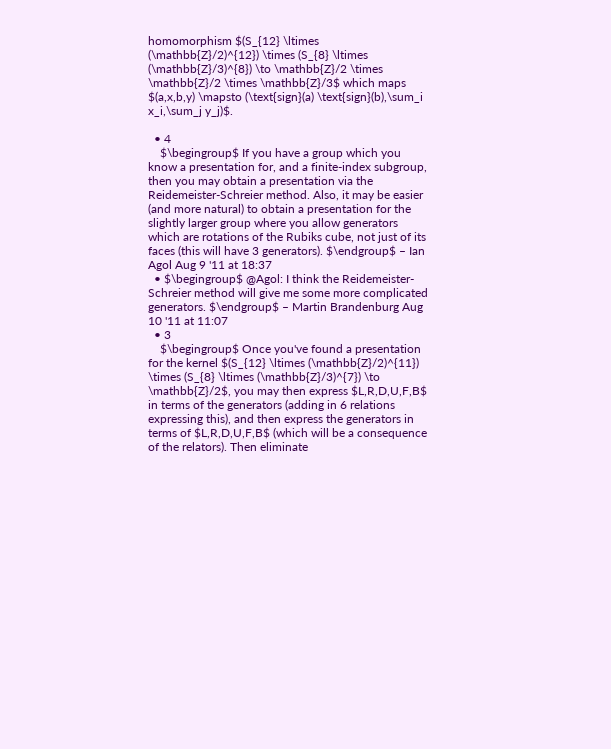homomorphism $(S_{12} \ltimes (\mathbb{Z}/2)^{12}) \times (S_{8} \ltimes (\mathbb{Z}/3)^{8}) \to \mathbb{Z}/2 \times \mathbb{Z}/2 \times \mathbb{Z}/3$ which maps $(a,x,b,y) \mapsto (\text{sign}(a) \text{sign}(b),\sum_i x_i,\sum_j y_j)$.

  • 4
    $\begingroup$ If you have a group which you know a presentation for, and a finite-index subgroup, then you may obtain a presentation via the Reidemeister-Schreier method. Also, it may be easier (and more natural) to obtain a presentation for the slightly larger group where you allow generators which are rotations of the Rubiks cube, not just of its faces (this will have 3 generators). $\endgroup$ – Ian Agol Aug 9 '11 at 18:37
  • $\begingroup$ @Agol: I think the Reidemeister-Schreier method will give me some more complicated generators. $\endgroup$ – Martin Brandenburg Aug 10 '11 at 11:07
  • 3
    $\begingroup$ Once you've found a presentation for the kernel $(S_{12} \ltimes (\mathbb{Z}/2)^{11}) \times (S_{8} \ltimes (\mathbb{Z}/3)^{7}) \to \mathbb{Z}/2$, you may then express $L,R,D,U,F,B$ in terms of the generators (adding in 6 relations expressing this), and then express the generators in terms of $L,R,D,U,F,B$ (which will be a consequence of the relators). Then eliminate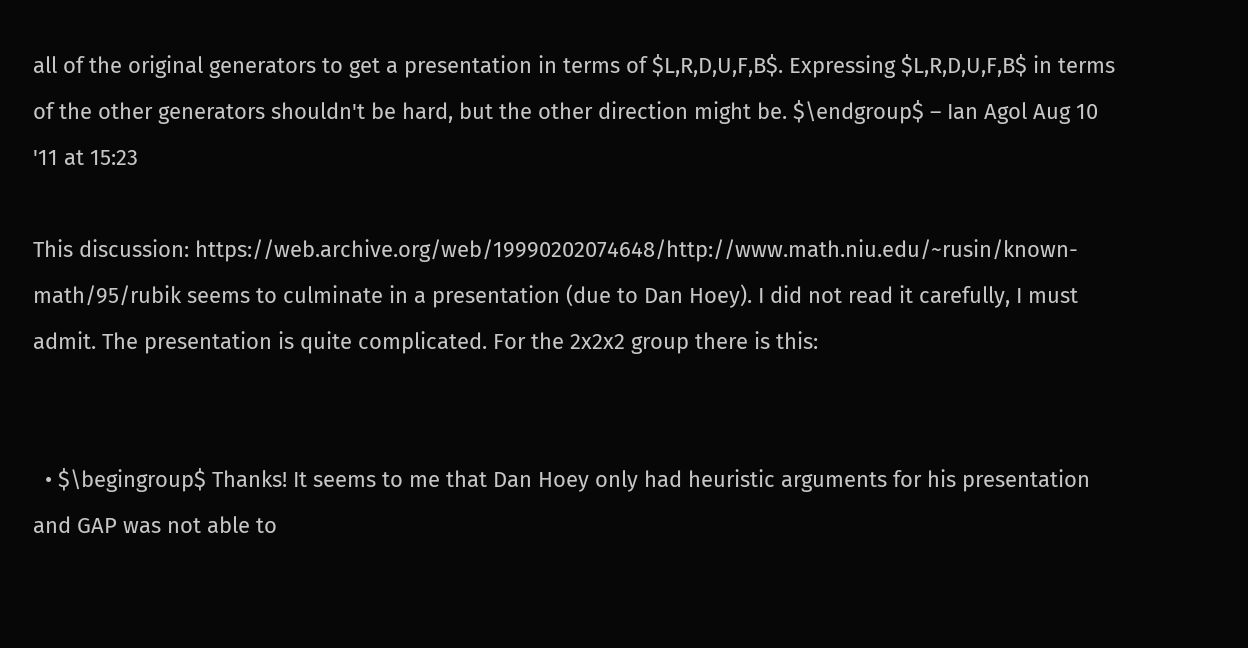all of the original generators to get a presentation in terms of $L,R,D,U,F,B$. Expressing $L,R,D,U,F,B$ in terms of the other generators shouldn't be hard, but the other direction might be. $\endgroup$ – Ian Agol Aug 10 '11 at 15:23

This discussion: https://web.archive.org/web/19990202074648/http://www.math.niu.edu/~rusin/known-math/95/rubik seems to culminate in a presentation (due to Dan Hoey). I did not read it carefully, I must admit. The presentation is quite complicated. For the 2x2x2 group there is this:


  • $\begingroup$ Thanks! It seems to me that Dan Hoey only had heuristic arguments for his presentation and GAP was not able to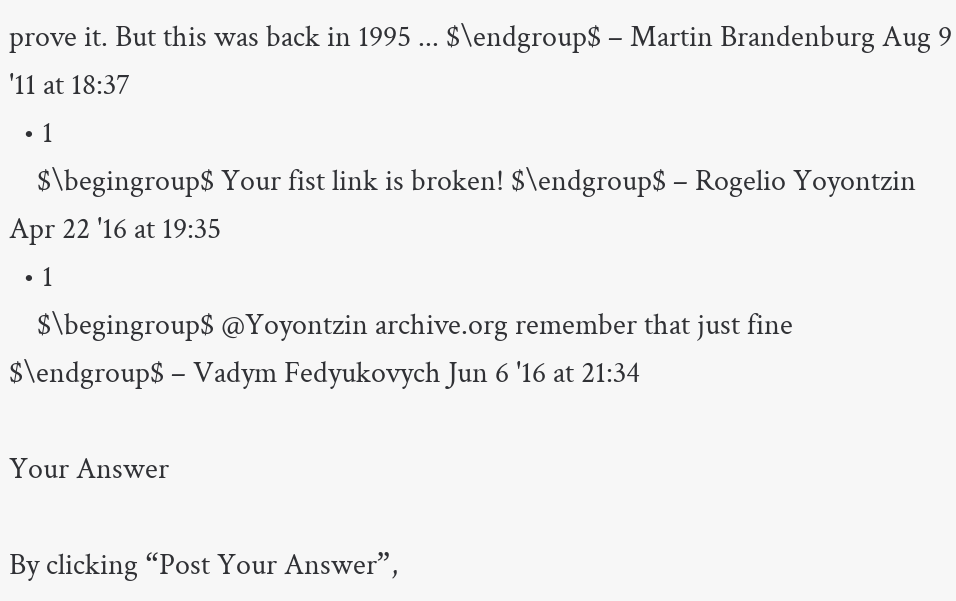prove it. But this was back in 1995 ... $\endgroup$ – Martin Brandenburg Aug 9 '11 at 18:37
  • 1
    $\begingroup$ Your fist link is broken! $\endgroup$ – Rogelio Yoyontzin Apr 22 '16 at 19:35
  • 1
    $\begingroup$ @Yoyontzin archive.org remember that just fine $\endgroup$ – Vadym Fedyukovych Jun 6 '16 at 21:34

Your Answer

By clicking “Post Your Answer”,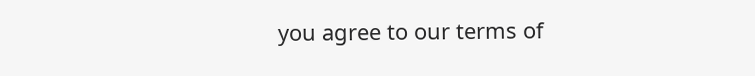you agree to our terms of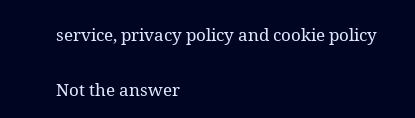service, privacy policy and cookie policy

Not the answer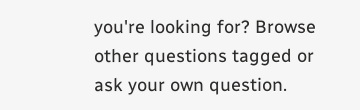you're looking for? Browse other questions tagged or ask your own question.